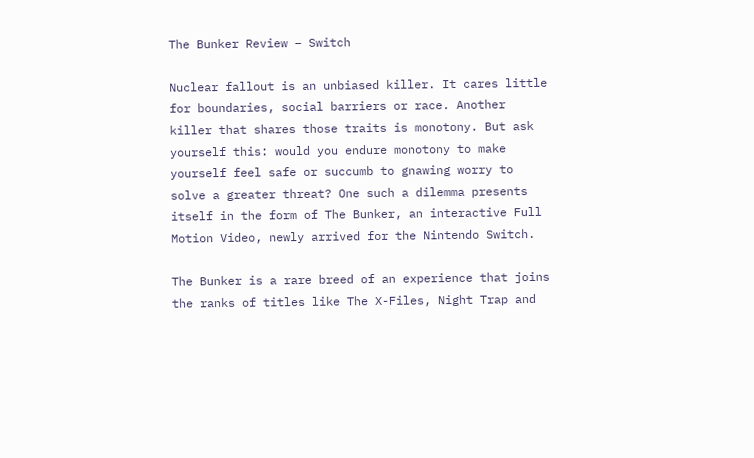The Bunker Review – Switch

Nuclear fallout is an unbiased killer. It cares little for boundaries, social barriers or race. Another killer that shares those traits is monotony. But ask yourself this: would you endure monotony to make yourself feel safe or succumb to gnawing worry to solve a greater threat? One such a dilemma presents itself in the form of The Bunker, an interactive Full Motion Video, newly arrived for the Nintendo Switch.

The Bunker is a rare breed of an experience that joins the ranks of titles like The X-Files, Night Trap and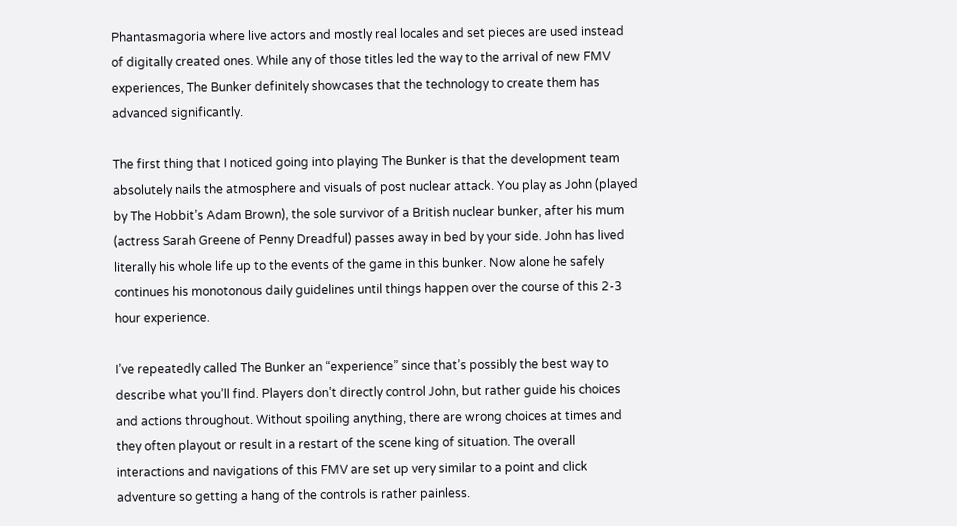Phantasmagoria where live actors and mostly real locales and set pieces are used instead of digitally created ones. While any of those titles led the way to the arrival of new FMV experiences, The Bunker definitely showcases that the technology to create them has advanced significantly.

The first thing that I noticed going into playing The Bunker is that the development team absolutely nails the atmosphere and visuals of post nuclear attack. You play as John (played by The Hobbit’s Adam Brown), the sole survivor of a British nuclear bunker, after his mum (actress Sarah Greene of Penny Dreadful) passes away in bed by your side. John has lived literally his whole life up to the events of the game in this bunker. Now alone he safely continues his monotonous daily guidelines until things happen over the course of this 2-3 hour experience.

I’ve repeatedly called The Bunker an “experience” since that’s possibly the best way to describe what you’ll find. Players don’t directly control John, but rather guide his choices and actions throughout. Without spoiling anything, there are wrong choices at times and they often playout or result in a restart of the scene king of situation. The overall interactions and navigations of this FMV are set up very similar to a point and click adventure so getting a hang of the controls is rather painless.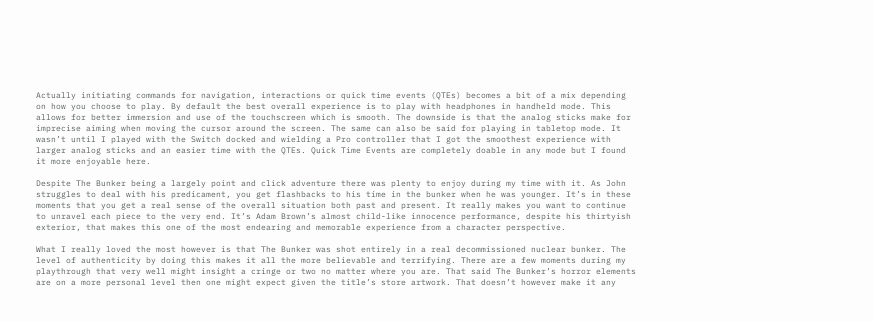Actually initiating commands for navigation, interactions or quick time events (QTEs) becomes a bit of a mix depending on how you choose to play. By default the best overall experience is to play with headphones in handheld mode. This allows for better immersion and use of the touchscreen which is smooth. The downside is that the analog sticks make for imprecise aiming when moving the cursor around the screen. The same can also be said for playing in tabletop mode. It wasn’t until I played with the Switch docked and wielding a Pro controller that I got the smoothest experience with larger analog sticks and an easier time with the QTEs. Quick Time Events are completely doable in any mode but I found it more enjoyable here.

Despite The Bunker being a largely point and click adventure there was plenty to enjoy during my time with it. As John struggles to deal with his predicament, you get flashbacks to his time in the bunker when he was younger. It’s in these moments that you get a real sense of the overall situation both past and present. It really makes you want to continue to unravel each piece to the very end. It’s Adam Brown’s almost child-like innocence performance, despite his thirtyish exterior, that makes this one of the most endearing and memorable experience from a character perspective.

What I really loved the most however is that The Bunker was shot entirely in a real decommissioned nuclear bunker. The level of authenticity by doing this makes it all the more believable and terrifying. There are a few moments during my playthrough that very well might insight a cringe or two no matter where you are. That said The Bunker’s horror elements are on a more personal level then one might expect given the title’s store artwork. That doesn’t however make it any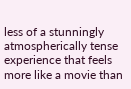less of a stunningly atmospherically tense experience that feels more like a movie than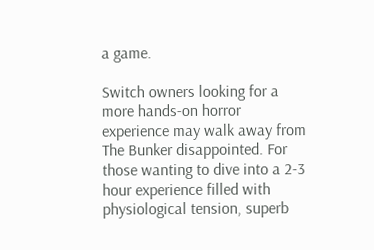a game.

Switch owners looking for a more hands-on horror experience may walk away from The Bunker disappointed. For those wanting to dive into a 2-3 hour experience filled with physiological tension, superb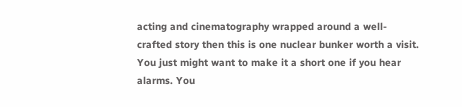acting and cinematography wrapped around a well-crafted story then this is one nuclear bunker worth a visit. You just might want to make it a short one if you hear alarms. You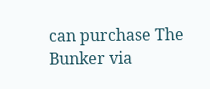can purchase The Bunker via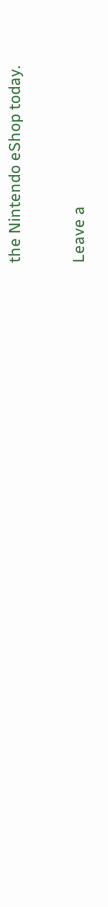the Nintendo eShop today.

Leave a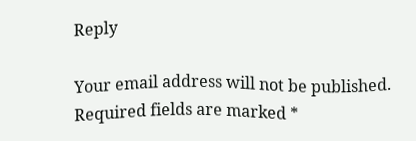Reply

Your email address will not be published. Required fields are marked *